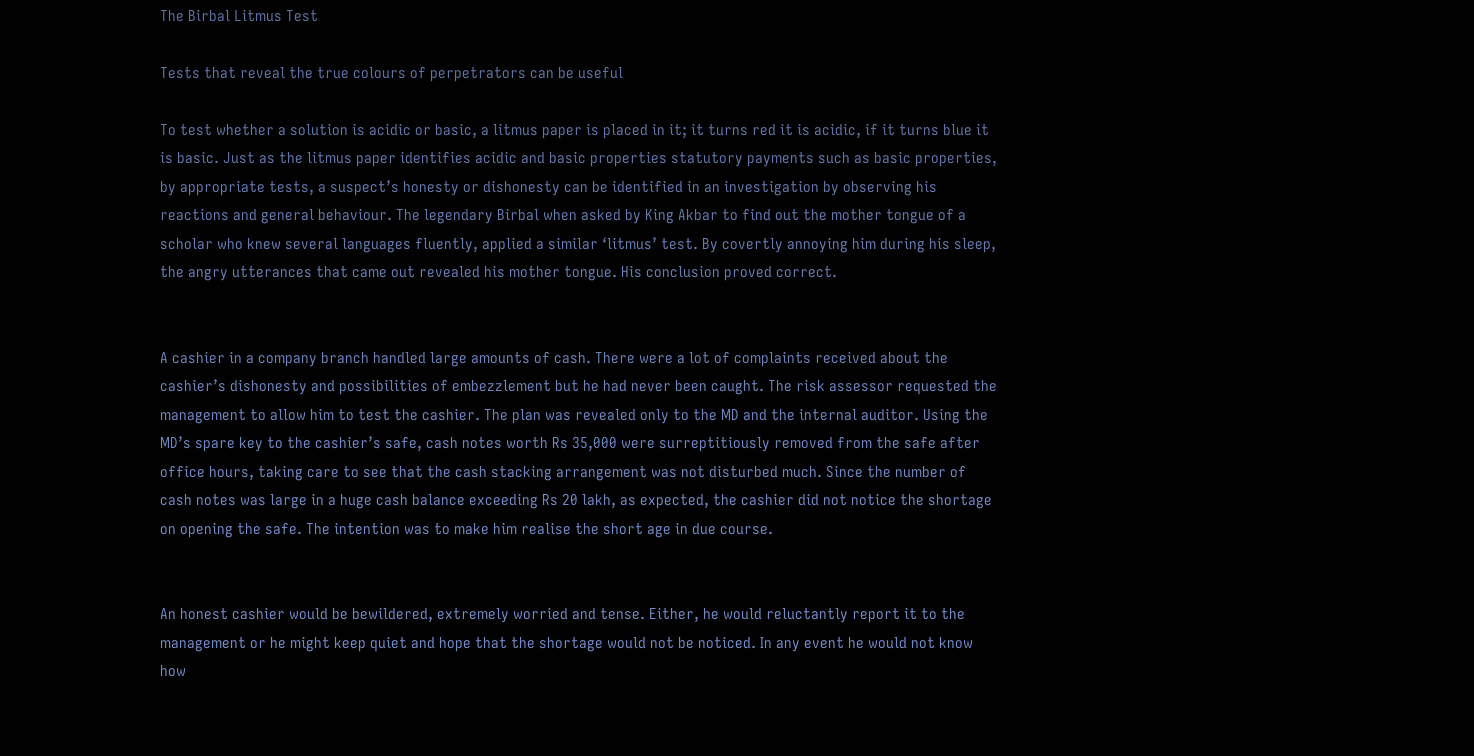The Birbal Litmus Test

Tests that reveal the true colours of perpetrators can be useful

To test whether a solution is acidic or basic, a litmus paper is placed in it; it turns red it is acidic, if it turns blue it is basic. Just as the litmus paper identifies acidic and basic properties statutory payments such as basic properties, by appropriate tests, a suspect’s honesty or dishonesty can be identified in an investigation by observing his reactions and general behaviour. The legendary Birbal when asked by King Akbar to find out the mother tongue of a scholar who knew several languages fluently, applied a similar ‘litmus’ test. By covertly annoying him during his sleep, the angry utterances that came out revealed his mother tongue. His conclusion proved correct.


A cashier in a company branch handled large amounts of cash. There were a lot of complaints received about the cashier’s dishonesty and possibilities of embezzlement but he had never been caught. The risk assessor requested the management to allow him to test the cashier. The plan was revealed only to the MD and the internal auditor. Using the MD’s spare key to the cashier’s safe, cash notes worth Rs 35,000 were surreptitiously removed from the safe after office hours, taking care to see that the cash stacking arrangement was not disturbed much. Since the number of cash notes was large in a huge cash balance exceeding Rs 20 lakh, as expected, the cashier did not notice the shortage on opening the safe. The intention was to make him realise the short age in due course.


An honest cashier would be bewildered, extremely worried and tense. Either, he would reluctantly report it to the management or he might keep quiet and hope that the shortage would not be noticed. In any event he would not know how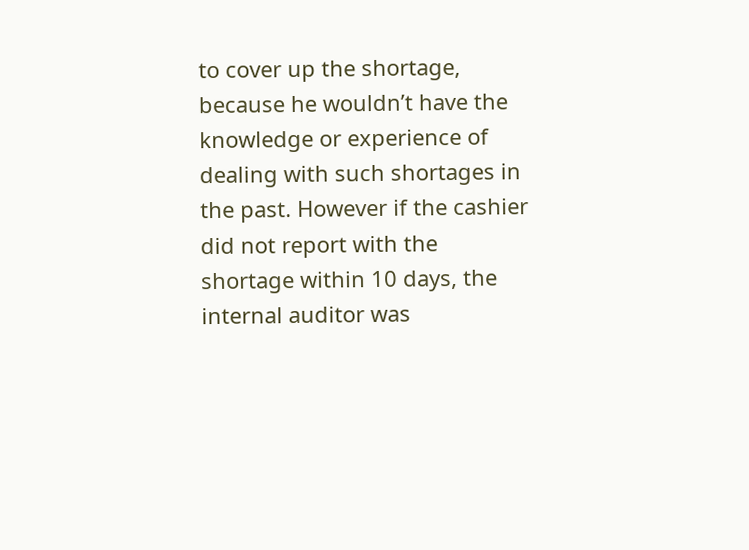to cover up the shortage, because he wouldn’t have the knowledge or experience of dealing with such shortages in the past. However if the cashier did not report with the shortage within 10 days, the internal auditor was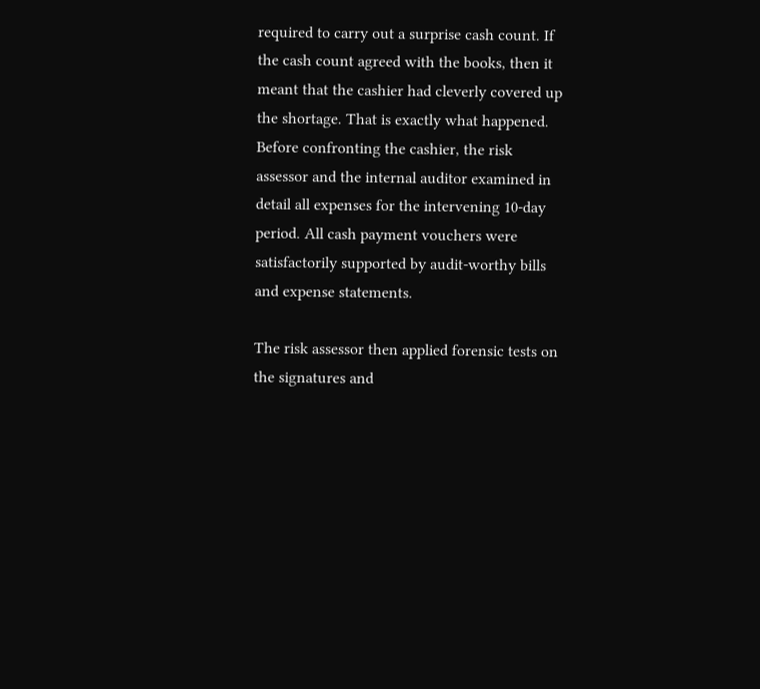required to carry out a surprise cash count. If the cash count agreed with the books, then it meant that the cashier had cleverly covered up the shortage. That is exactly what happened. Before confronting the cashier, the risk assessor and the internal auditor examined in detail all expenses for the intervening 10-day period. All cash payment vouchers were satisfactorily supported by audit-worthy bills and expense statements.

The risk assessor then applied forensic tests on the signatures and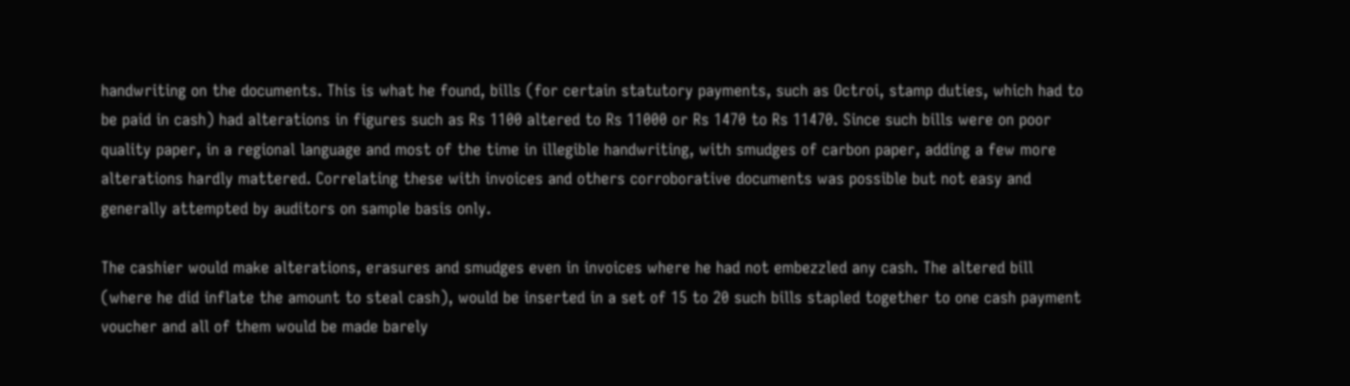handwriting on the documents. This is what he found, bills (for certain statutory payments, such as Octroi, stamp duties, which had to be paid in cash) had alterations in figures such as Rs 1100 altered to Rs 11000 or Rs 1470 to Rs 11470. Since such bills were on poor quality paper, in a regional language and most of the time in illegible handwriting, with smudges of carbon paper, adding a few more alterations hardly mattered. Correlating these with invoices and others corroborative documents was possible but not easy and generally attempted by auditors on sample basis only.

The cashier would make alterations, erasures and smudges even in invoices where he had not embezzled any cash. The altered bill (where he did inflate the amount to steal cash), would be inserted in a set of 15 to 20 such bills stapled together to one cash payment voucher and all of them would be made barely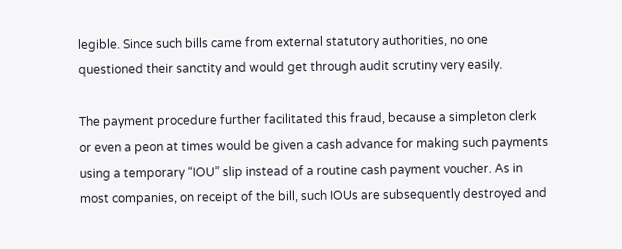legible. Since such bills came from external statutory authorities, no one questioned their sanctity and would get through audit scrutiny very easily.

The payment procedure further facilitated this fraud, because a simpleton clerk or even a peon at times would be given a cash advance for making such payments using a temporary “IOU” slip instead of a routine cash payment voucher. As in most companies, on receipt of the bill, such IOUs are subsequently destroyed and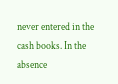never entered in the cash books. In the absence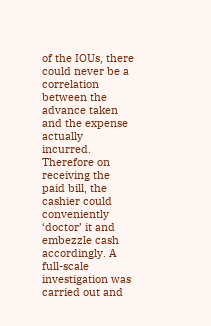of the IOUs, there could never be a correlation between the advance taken and the expense actually incurred. Therefore on receiving the paid bill, the cashier could conveniently ‘doctor’ it and embezzle cash accordingly. A full-scale investigation was carried out and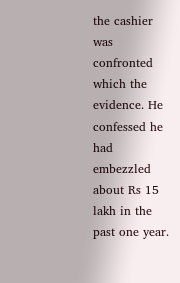the cashier was confronted which the evidence. He confessed he had embezzled about Rs 15 lakh in the past one year.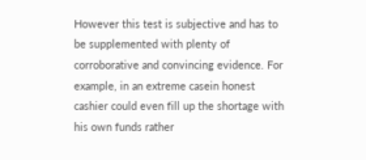However this test is subjective and has to be supplemented with plenty of corroborative and convincing evidence. For example, in an extreme casein honest cashier could even fill up the shortage with his own funds rather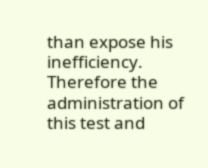than expose his inefficiency. Therefore the administration of this test and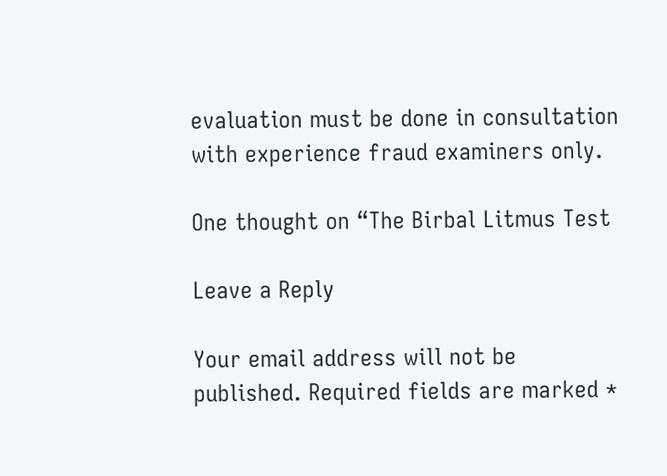evaluation must be done in consultation with experience fraud examiners only.

One thought on “The Birbal Litmus Test

Leave a Reply

Your email address will not be published. Required fields are marked *